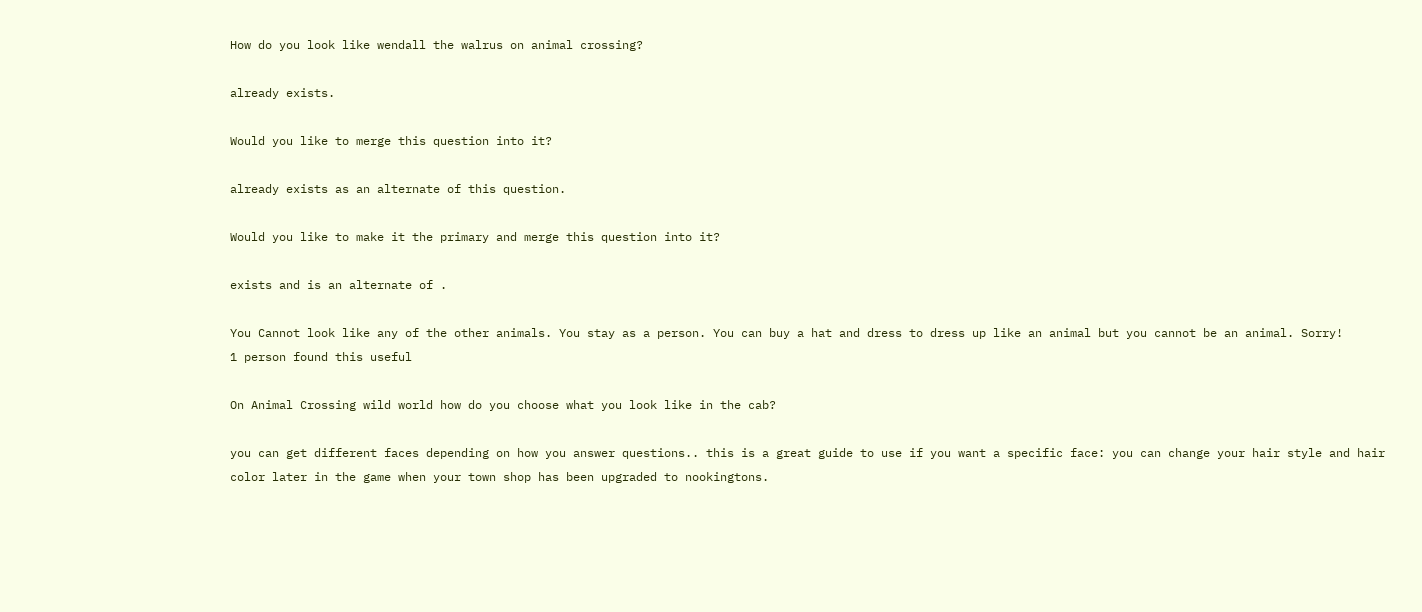How do you look like wendall the walrus on animal crossing?

already exists.

Would you like to merge this question into it?

already exists as an alternate of this question.

Would you like to make it the primary and merge this question into it?

exists and is an alternate of .

You Cannot look like any of the other animals. You stay as a person. You can buy a hat and dress to dress up like an animal but you cannot be an animal. Sorry!
1 person found this useful

On Animal Crossing wild world how do you choose what you look like in the cab?

you can get different faces depending on how you answer questions.. this is a great guide to use if you want a specific face: you can change your hair style and hair color later in the game when your town shop has been upgraded to nookingtons.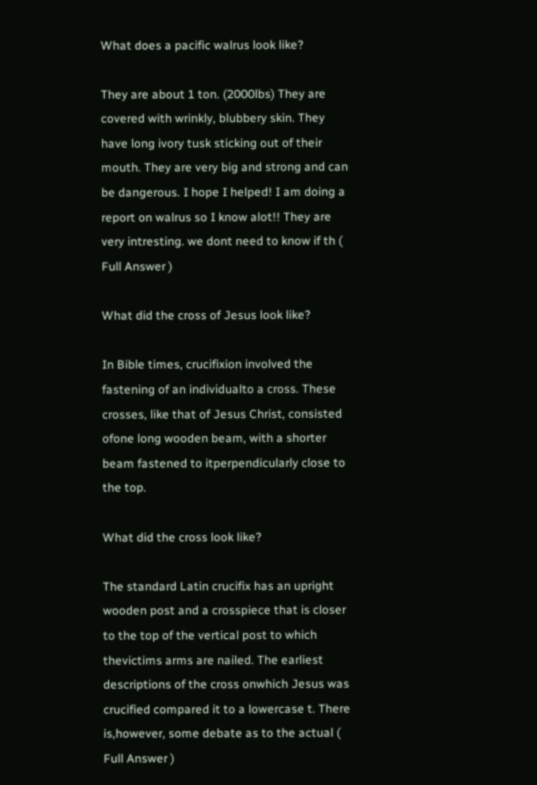What does a pacific walrus look like?

They are about 1 ton. (2000lbs) They are covered with wrinkly, blubbery skin. They have long ivory tusk sticking out of their mouth. They are very big and strong and can be dangerous. I hope I helped! I am doing a report on walrus so I know alot!! They are very intresting. we dont need to know if th ( Full Answer )

What did the cross of Jesus look like?

In Bible times, crucifixion involved the fastening of an individualto a cross. These crosses, like that of Jesus Christ, consisted ofone long wooden beam, with a shorter beam fastened to itperpendicularly close to the top.

What did the cross look like?

The standard Latin crucifix has an upright wooden post and a crosspiece that is closer to the top of the vertical post to which thevictims arms are nailed. The earliest descriptions of the cross onwhich Jesus was crucified compared it to a lowercase t. There is,however, some debate as to the actual ( Full Answer )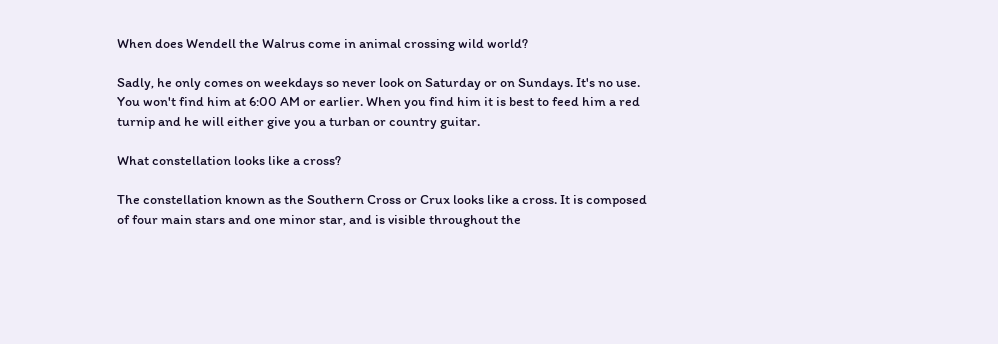When does Wendell the Walrus come in animal crossing wild world?

Sadly, he only comes on weekdays so never look on Saturday or on Sundays. It's no use. You won't find him at 6:00 AM or earlier. When you find him it is best to feed him a red turnip and he will either give you a turban or country guitar.

What constellation looks like a cross?

The constellation known as the Southern Cross or Crux looks like a cross. It is composed of four main stars and one minor star, and is visible throughout the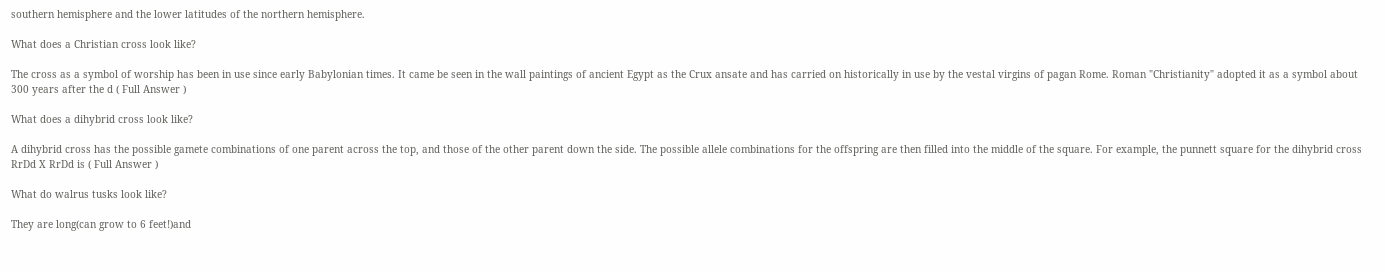southern hemisphere and the lower latitudes of the northern hemisphere.

What does a Christian cross look like?

The cross as a symbol of worship has been in use since early Babylonian times. It came be seen in the wall paintings of ancient Egypt as the Crux ansate and has carried on historically in use by the vestal virgins of pagan Rome. Roman "Christianity" adopted it as a symbol about 300 years after the d ( Full Answer )

What does a dihybrid cross look like?

A dihybrid cross has the possible gamete combinations of one parent across the top, and those of the other parent down the side. The possible allele combinations for the offspring are then filled into the middle of the square. For example, the punnett square for the dihybrid cross RrDd X RrDd is ( Full Answer )

What do walrus tusks look like?

They are long(can grow to 6 feet!)and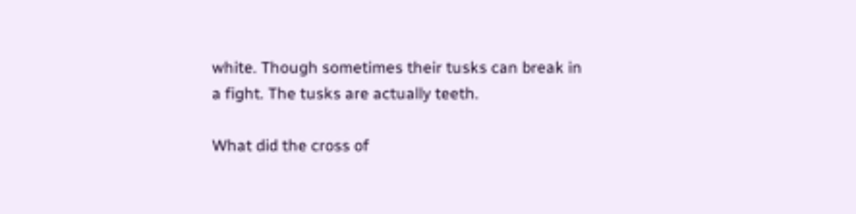white. Though sometimes their tusks can break in a fight. The tusks are actually teeth.

What did the cross of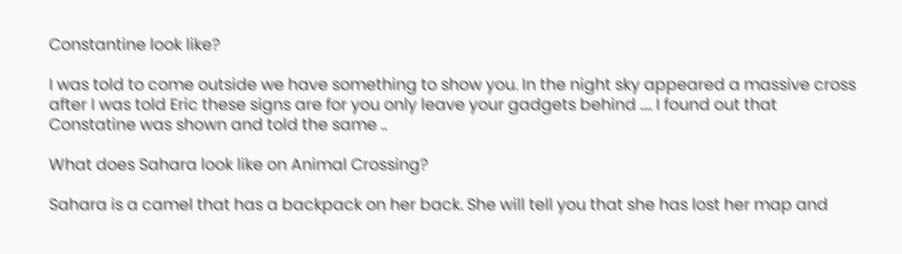Constantine look like?

I was told to come outside we have something to show you. In the night sky appeared a massive cross after I was told Eric these signs are for you only leave your gadgets behind .... I found out that Constatine was shown and told the same ..

What does Sahara look like on Animal Crossing?

Sahara is a camel that has a backpack on her back. She will tell you that she has lost her map and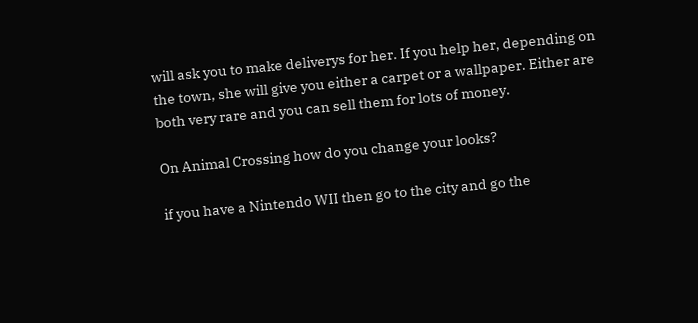will ask you to make deliverys for her. If you help her, depending on the town, she will give you either a carpet or a wallpaper. Either are both very rare and you can sell them for lots of money.

On Animal Crossing how do you change your looks?

if you have a Nintendo WII then go to the city and go the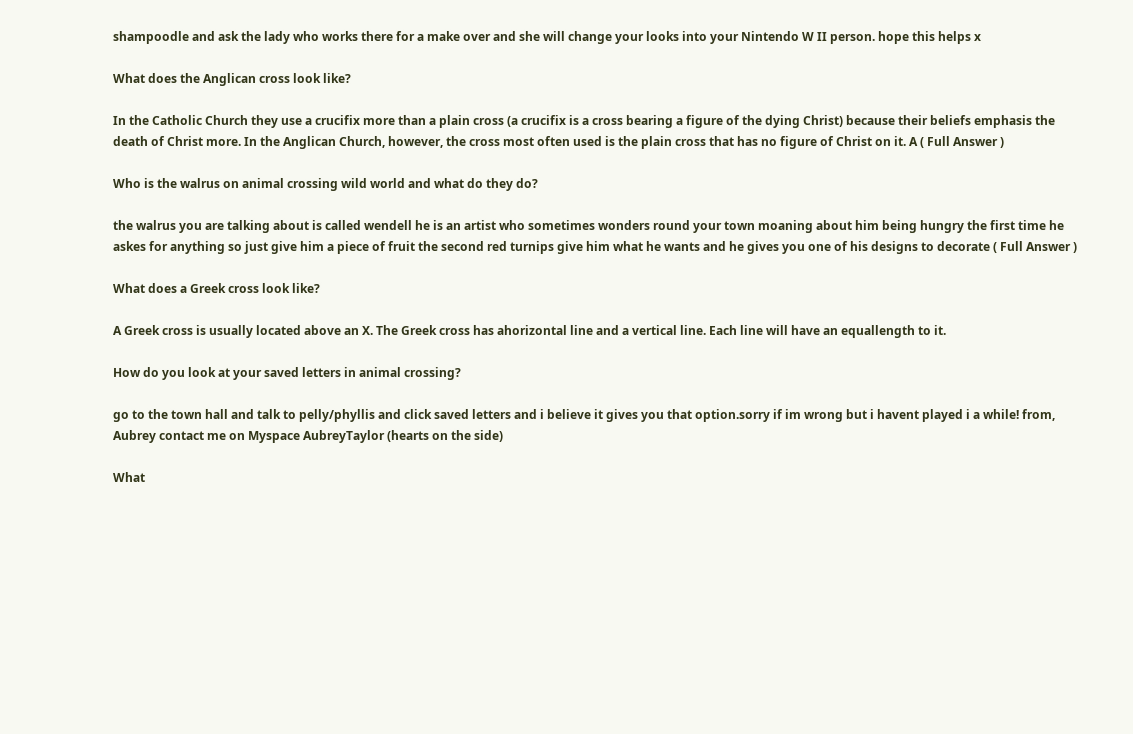shampoodle and ask the lady who works there for a make over and she will change your looks into your Nintendo W II person. hope this helps x

What does the Anglican cross look like?

In the Catholic Church they use a crucifix more than a plain cross (a crucifix is a cross bearing a figure of the dying Christ) because their beliefs emphasis the death of Christ more. In the Anglican Church, however, the cross most often used is the plain cross that has no figure of Christ on it. A ( Full Answer )

Who is the walrus on animal crossing wild world and what do they do?

the walrus you are talking about is called wendell he is an artist who sometimes wonders round your town moaning about him being hungry the first time he askes for anything so just give him a piece of fruit the second red turnips give him what he wants and he gives you one of his designs to decorate ( Full Answer )

What does a Greek cross look like?

A Greek cross is usually located above an X. The Greek cross has ahorizontal line and a vertical line. Each line will have an equallength to it.

How do you look at your saved letters in animal crossing?

go to the town hall and talk to pelly/phyllis and click saved letters and i believe it gives you that option.sorry if im wrong but i havent played i a while! from, Aubrey contact me on Myspace AubreyTaylor (hearts on the side)

What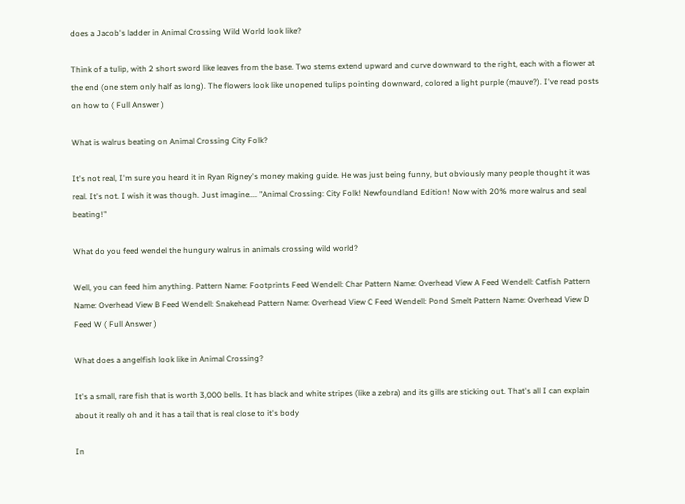does a Jacob's ladder in Animal Crossing Wild World look like?

Think of a tulip, with 2 short sword like leaves from the base. Two stems extend upward and curve downward to the right, each with a flower at the end (one stem only half as long). The flowers look like unopened tulips pointing downward, colored a light purple (mauve?). I've read posts on how to ( Full Answer )

What is walrus beating on Animal Crossing City Folk?

It's not real, I'm sure you heard it in Ryan Rigney's money making guide. He was just being funny, but obviously many people thought it was real. It's not. I wish it was though. Just imagine.... "Animal Crossing: City Folk! Newfoundland Edition! Now with 20% more walrus and seal beating!"

What do you feed wendel the hungury walrus in animals crossing wild world?

Well, you can feed him anything. Pattern Name: Footprints Feed Wendell: Char Pattern Name: Overhead View A Feed Wendell: Catfish Pattern Name: Overhead View B Feed Wendell: Snakehead Pattern Name: Overhead View C Feed Wendell: Pond Smelt Pattern Name: Overhead View D Feed W ( Full Answer )

What does a angelfish look like in Animal Crossing?

It's a small, rare fish that is worth 3,000 bells. It has black and white stripes (like a zebra) and its gills are sticking out. That's all I can explain about it really oh and it has a tail that is real close to it's body

In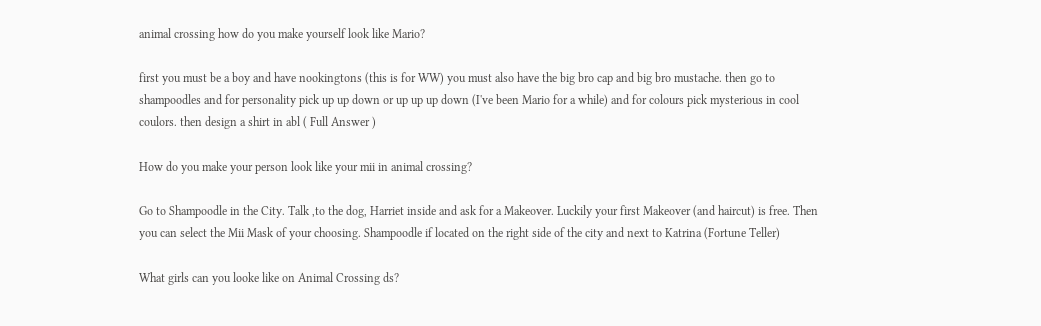animal crossing how do you make yourself look like Mario?

first you must be a boy and have nookingtons (this is for WW) you must also have the big bro cap and big bro mustache. then go to shampoodles and for personality pick up up down or up up up down (I've been Mario for a while) and for colours pick mysterious in cool coulors. then design a shirt in abl ( Full Answer )

How do you make your person look like your mii in animal crossing?

Go to Shampoodle in the City. Talk ,to the dog, Harriet inside and ask for a Makeover. Luckily your first Makeover (and haircut) is free. Then you can select the Mii Mask of your choosing. Shampoodle if located on the right side of the city and next to Katrina (Fortune Teller)

What girls can you looke like on Animal Crossing ds?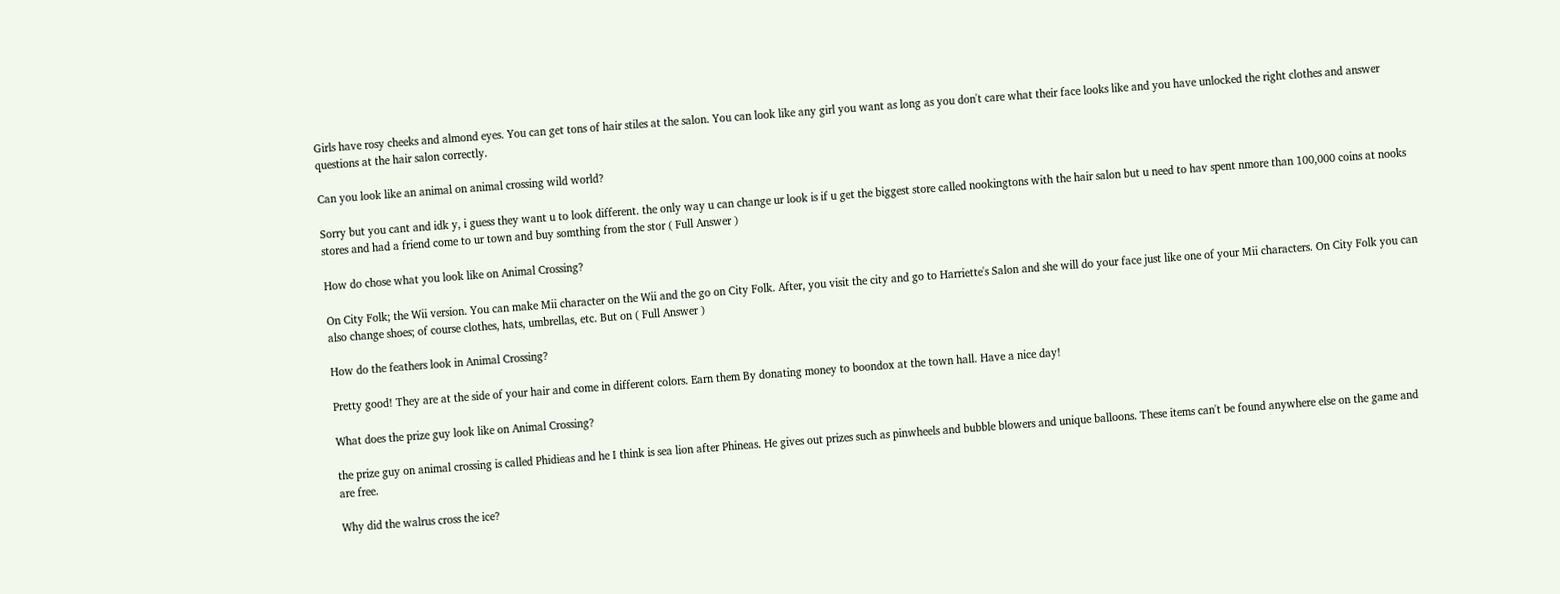Girls have rosy cheeks and almond eyes. You can get tons of hair stiles at the salon. You can look like any girl you want as long as you don't care what their face looks like and you have unlocked the right clothes and answer questions at the hair salon correctly.

Can you look like an animal on animal crossing wild world?

Sorry but you cant and idk y, i guess they want u to look different. the only way u can change ur look is if u get the biggest store called nookingtons with the hair salon but u need to hav spent nmore than 100,000 coins at nooks stores and had a friend come to ur town and buy somthing from the stor ( Full Answer )

How do chose what you look like on Animal Crossing?

On City Folk; the Wii version. You can make Mii character on the Wii and the go on City Folk. After, you visit the city and go to Harriette's Salon and she will do your face just like one of your Mii characters. On City Folk you can also change shoes; of course clothes, hats, umbrellas, etc. But on ( Full Answer )

How do the feathers look in Animal Crossing?

Pretty good! They are at the side of your hair and come in different colors. Earn them By donating money to boondox at the town hall. Have a nice day!

What does the prize guy look like on Animal Crossing?

the prize guy on animal crossing is called Phidieas and he I think is sea lion after Phineas. He gives out prizes such as pinwheels and bubble blowers and unique balloons. These items can't be found anywhere else on the game and are free.

Why did the walrus cross the ice?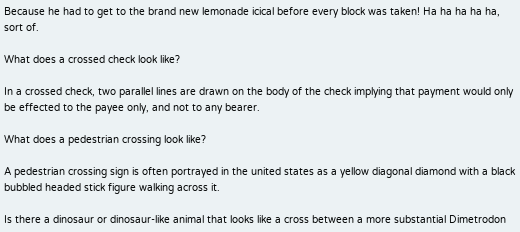Because he had to get to the brand new lemonade icical before every block was taken! Ha ha ha ha ha, sort of.

What does a crossed check look like?

In a crossed check, two parallel lines are drawn on the body of the check implying that payment would only be effected to the payee only, and not to any bearer.

What does a pedestrian crossing look like?

A pedestrian crossing sign is often portrayed in the united states as a yellow diagonal diamond with a black bubbled headed stick figure walking across it.

Is there a dinosaur or dinosaur-like animal that looks like a cross between a more substantial Dimetrodon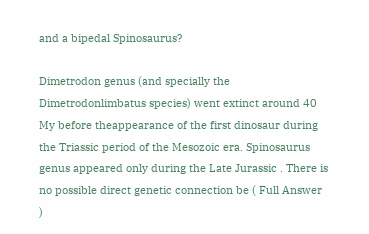and a bipedal Spinosaurus?

Dimetrodon genus (and specially the Dimetrodonlimbatus species) went extinct around 40 My before theappearance of the first dinosaur during the Triassic period of the Mesozoic era. Spinosaurus genus appeared only during the Late Jurassic . There is no possible direct genetic connection be ( Full Answer )